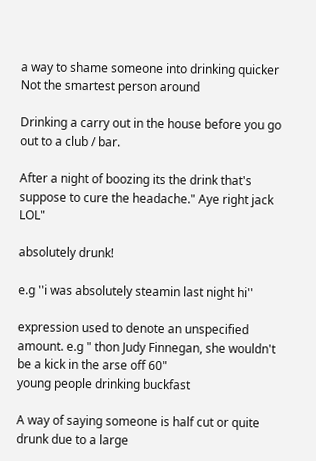a way to shame someone into drinking quicker
Not the smartest person around

Drinking a carry out in the house before you go out to a club / bar.

After a night of boozing its the drink that's suppose to cure the headache." Aye right jack LOL"

absolutely drunk!

e.g ''i was absolutely steamin last night hi''

expression used to denote an unspecified amount. e.g " thon Judy Finnegan, she wouldn't be a kick in the arse off 60"
young people drinking buckfast

A way of saying someone is half cut or quite drunk due to a large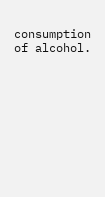consumption of alcohol.